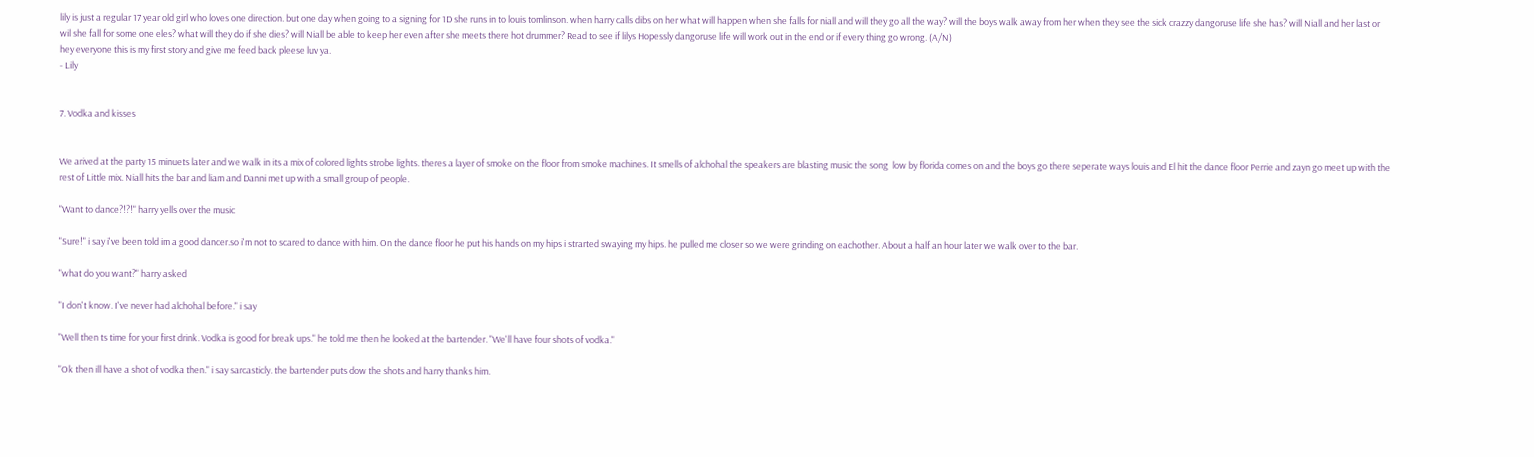lily is just a regular 17 year old girl who loves one direction. but one day when going to a signing for 1D she runs in to louis tomlinson. when harry calls dibs on her what will happen when she falls for niall and will they go all the way? will the boys walk away from her when they see the sick crazzy dangoruse life she has? will Niall and her last or wil she fall for some one eles? what will they do if she dies? will Niall be able to keep her even after she meets there hot drummer? Read to see if lilys Hopessly dangoruse life will work out in the end or if every thing go wrong. (A/N)
hey everyone this is my first story and give me feed back pleese luv ya.
- Lily


7. Vodka and kisses


We arived at the party 15 minuets later and we walk in its a mix of colored lights strobe lights. theres a layer of smoke on the floor from smoke machines. It smells of alchohal the speakers are blasting music the song  low by florida comes on and the boys go there seperate ways louis and El hit the dance floor Perrie and zayn go meet up with the rest of Little mix. Niall hits the bar and liam and Danni met up with a small group of people.

"Want to dance?!?!" harry yells over the music

"Sure!" i say i've been told im a good dancer.so i'm not to scared to dance with him. On the dance floor he put his hands on my hips i strarted swaying my hips. he pulled me closer so we were grinding on eachother. About a half an hour later we walk over to the bar.

"what do you want?" harry asked

"I don't know. I've never had alchohal before." i say

"Well then ts time for your first drink. Vodka is good for break ups." he told me then he looked at the bartender. "We'll have four shots of vodka."

"Ok then ill have a shot of vodka then." i say sarcasticly. the bartender puts dow the shots and harry thanks him.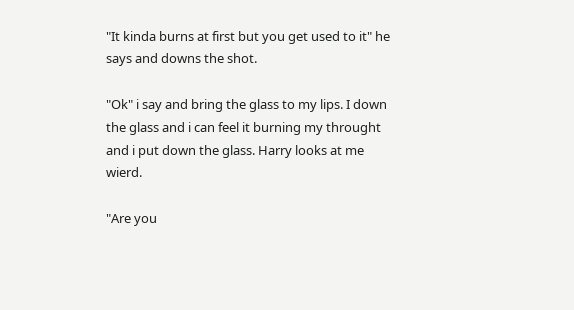"It kinda burns at first but you get used to it" he says and downs the shot.

"Ok" i say and bring the glass to my lips. I down the glass and i can feel it burning my throught and i put down the glass. Harry looks at me wierd.

"Are you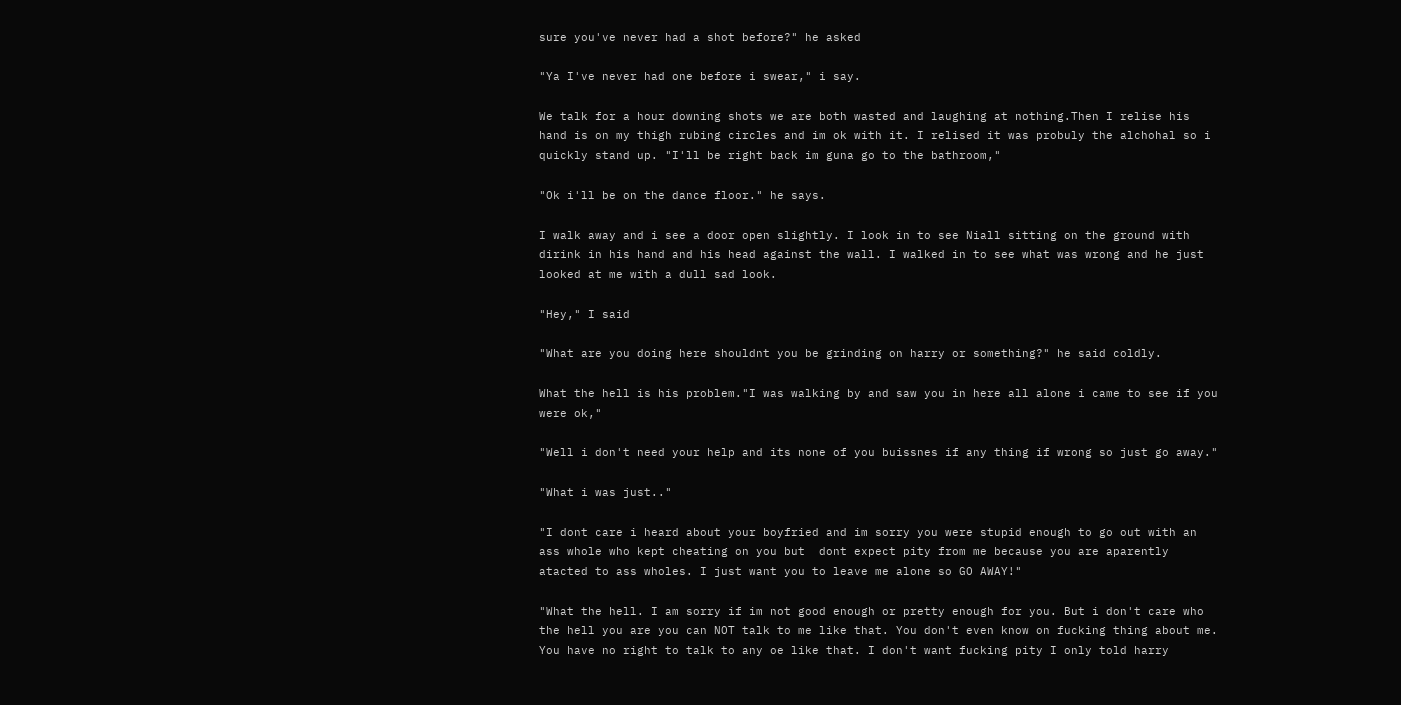sure you've never had a shot before?" he asked

"Ya I've never had one before i swear," i say.

We talk for a hour downing shots we are both wasted and laughing at nothing.Then I relise his hand is on my thigh rubing circles and im ok with it. I relised it was probuly the alchohal so i quickly stand up. "I'll be right back im guna go to the bathroom,"

"Ok i'll be on the dance floor." he says.

I walk away and i see a door open slightly. I look in to see Niall sitting on the ground with  dirink in his hand and his head against the wall. I walked in to see what was wrong and he just looked at me with a dull sad look.

"Hey," I said

"What are you doing here shouldnt you be grinding on harry or something?" he said coldly.

What the hell is his problem."I was walking by and saw you in here all alone i came to see if you were ok,"

"Well i don't need your help and its none of you buissnes if any thing if wrong so just go away."

"What i was just.."

"I dont care i heard about your boyfried and im sorry you were stupid enough to go out with an ass whole who kept cheating on you but  dont expect pity from me because you are aparently atacted to ass wholes. I just want you to leave me alone so GO AWAY!"

"What the hell. I am sorry if im not good enough or pretty enough for you. But i don't care who the hell you are you can NOT talk to me like that. You don't even know on fucking thing about me. You have no right to talk to any oe like that. I don't want fucking pity I only told harry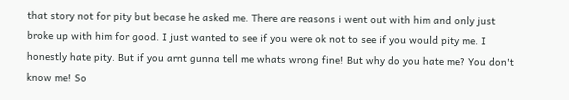that story not for pity but becase he asked me. There are reasons i went out with him and only just broke up with him for good. I just wanted to see if you were ok not to see if you would pity me. I honestly hate pity. But if you arnt gunna tell me whats wrong fine! But why do you hate me? You don't know me! So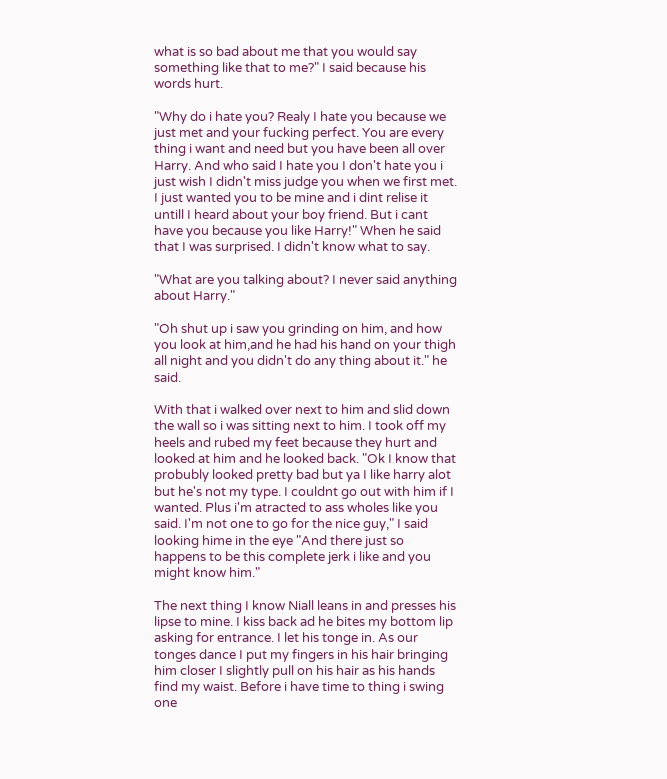what is so bad about me that you would say something like that to me?" I said because his words hurt.

"Why do i hate you? Realy I hate you because we just met and your fucking perfect. You are every thing i want and need but you have been all over Harry. And who said I hate you I don't hate you i just wish I didn't miss judge you when we first met. I just wanted you to be mine and i dint relise it untill I heard about your boy friend. But i cant have you because you like Harry!" When he said that I was surprised. I didn't know what to say.

"What are you talking about? I never said anything about Harry."

"Oh shut up i saw you grinding on him, and how you look at him,and he had his hand on your thigh all night and you didn't do any thing about it." he said.

With that i walked over next to him and slid down the wall so i was sitting next to him. I took off my heels and rubed my feet because they hurt and looked at him and he looked back. "Ok I know that probubly looked pretty bad but ya I like harry alot but he's not my type. I couldnt go out with him if I wanted. Plus i'm atracted to ass wholes like you said. I'm not one to go for the nice guy," I said looking hime in the eye "And there just so happens to be this complete jerk i like and you might know him."

The next thing I know Niall leans in and presses his lipse to mine. I kiss back ad he bites my bottom lip asking for entrance. I let his tonge in. As our tonges dance I put my fingers in his hair bringing him closer I slightly pull on his hair as his hands find my waist. Before i have time to thing i swing one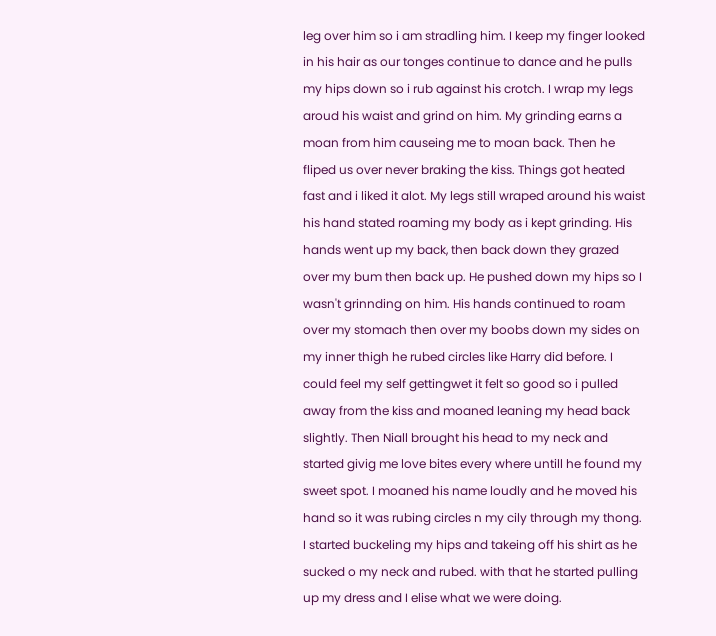leg over him so i am stradling him. I keep my finger looked in his hair as our tonges continue to dance and he pulls my hips down so i rub against his crotch. I wrap my legs aroud his waist and grind on him. My grinding earns a moan from him causeing me to moan back. Then he fliped us over never braking the kiss. Things got heated fast and i liked it alot. My legs still wraped around his waist his hand stated roaming my body as i kept grinding. His hands went up my back, then back down they grazed over my bum then back up. He pushed down my hips so I wasn't grinnding on him. His hands continued to roam over my stomach then over my boobs down my sides on my inner thigh he rubed circles like Harry did before. I could feel my self gettingwet it felt so good so i pulled away from the kiss and moaned leaning my head back slightly. Then Niall brought his head to my neck and started givig me love bites every where untill he found my sweet spot. I moaned his name loudly and he moved his hand so it was rubing circles n my cily through my thong. I started buckeling my hips and takeing off his shirt as he sucked o my neck and rubed. with that he started pulling up my dress and I elise what we were doing.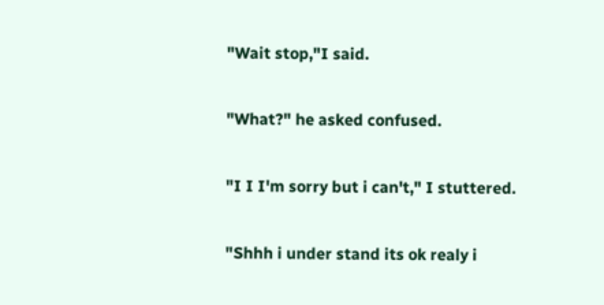"Wait stop,"I said.

"What?" he asked confused.

"I I I'm sorry but i can't," I stuttered.

"Shhh i under stand its ok realy i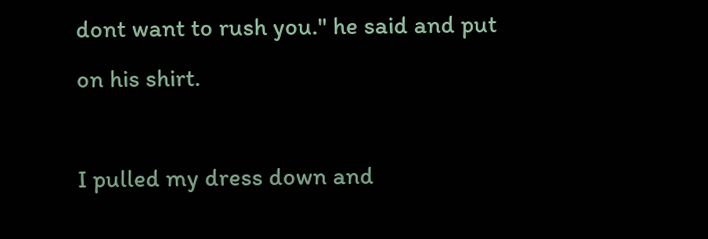dont want to rush you." he said and put on his shirt.

I pulled my dress down and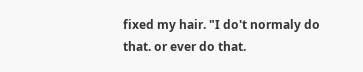fixed my hair. "I do't normaly do that. or ever do that.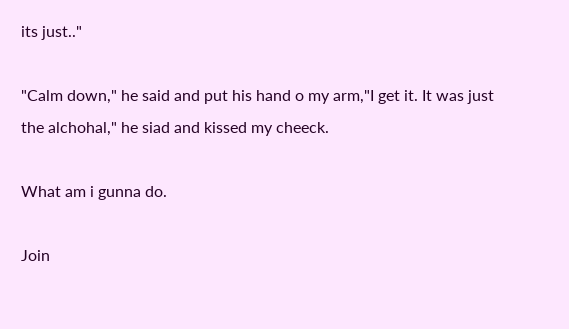its just.."

"Calm down," he said and put his hand o my arm,"I get it. It was just the alchohal," he siad and kissed my cheeck.

What am i gunna do.

Join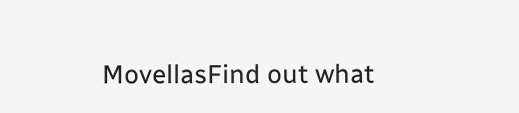MovellasFind out what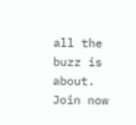all the buzz is about. Join now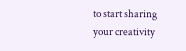to start sharing your creativity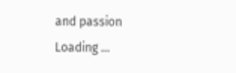and passion
Loading ...